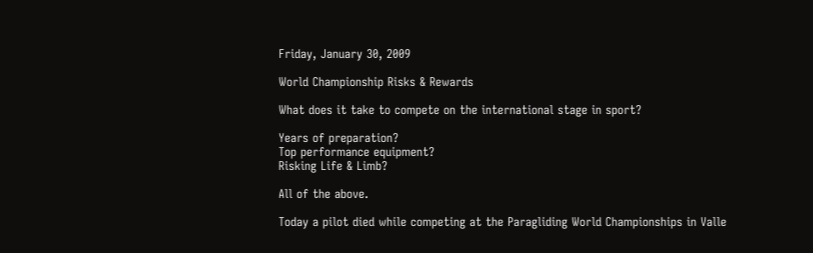Friday, January 30, 2009

World Championship Risks & Rewards

What does it take to compete on the international stage in sport?

Years of preparation?
Top performance equipment?
Risking Life & Limb?

All of the above.

Today a pilot died while competing at the Paragliding World Championships in Valle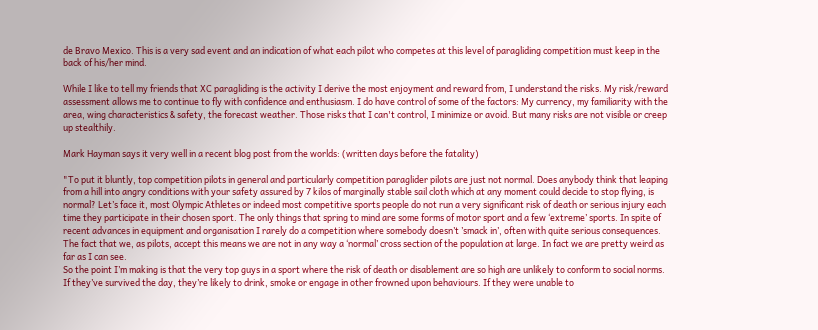de Bravo Mexico. This is a very sad event and an indication of what each pilot who competes at this level of paragliding competition must keep in the back of his/her mind.

While I like to tell my friends that XC paragliding is the activity I derive the most enjoyment and reward from, I understand the risks. My risk/reward assessment allows me to continue to fly with confidence and enthusiasm. I do have control of some of the factors: My currency, my familiarity with the area, wing characteristics & safety, the forecast weather. Those risks that I can't control, I minimize or avoid. But many risks are not visible or creep up stealthily.

Mark Hayman says it very well in a recent blog post from the worlds: (written days before the fatality)

"To put it bluntly, top competition pilots in general and particularly competition paraglider pilots are just not normal. Does anybody think that leaping from a hill into angry conditions with your safety assured by 7 kilos of marginally stable sail cloth which at any moment could decide to stop flying, is normal? Let’s face it, most Olympic Athletes or indeed most competitive sports people do not run a very significant risk of death or serious injury each time they participate in their chosen sport. The only things that spring to mind are some forms of motor sport and a few ‘extreme’ sports. In spite of recent advances in equipment and organisation I rarely do a competition where somebody doesn’t ’smack in’, often with quite serious consequences. The fact that we, as pilots, accept this means we are not in any way a ‘normal’ cross section of the population at large. In fact we are pretty weird as far as I can see.
So the point I’m making is that the very top guys in a sport where the risk of death or disablement are so high are unlikely to conform to social norms. If they’ve survived the day, they’re likely to drink, smoke or engage in other frowned upon behaviours. If they were unable to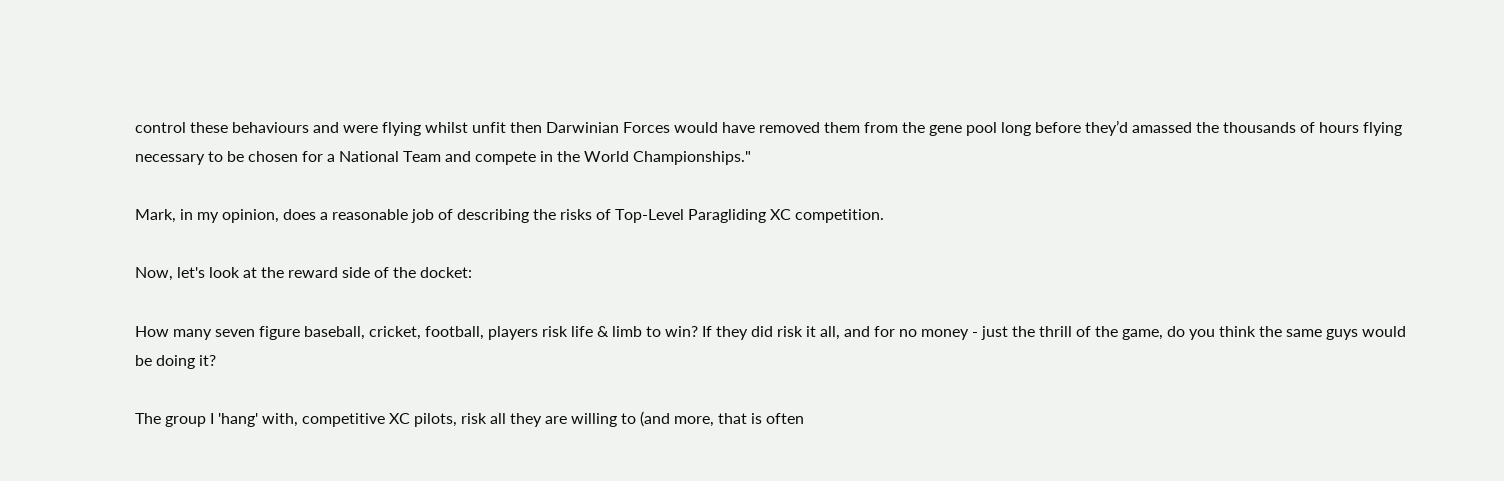control these behaviours and were flying whilst unfit then Darwinian Forces would have removed them from the gene pool long before they’d amassed the thousands of hours flying necessary to be chosen for a National Team and compete in the World Championships."

Mark, in my opinion, does a reasonable job of describing the risks of Top-Level Paragliding XC competition.

Now, let's look at the reward side of the docket:

How many seven figure baseball, cricket, football, players risk life & limb to win? If they did risk it all, and for no money - just the thrill of the game, do you think the same guys would be doing it?

The group I 'hang' with, competitive XC pilots, risk all they are willing to (and more, that is often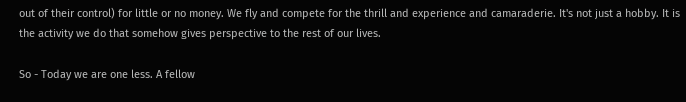out of their control) for little or no money. We fly and compete for the thrill and experience and camaraderie. It's not just a hobby. It is the activity we do that somehow gives perspective to the rest of our lives.

So - Today we are one less. A fellow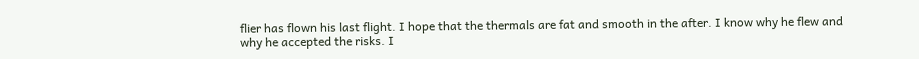flier has flown his last flight. I hope that the thermals are fat and smooth in the after. I know why he flew and why he accepted the risks. I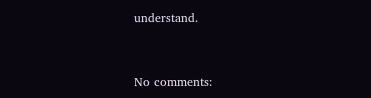understand.


No comments: